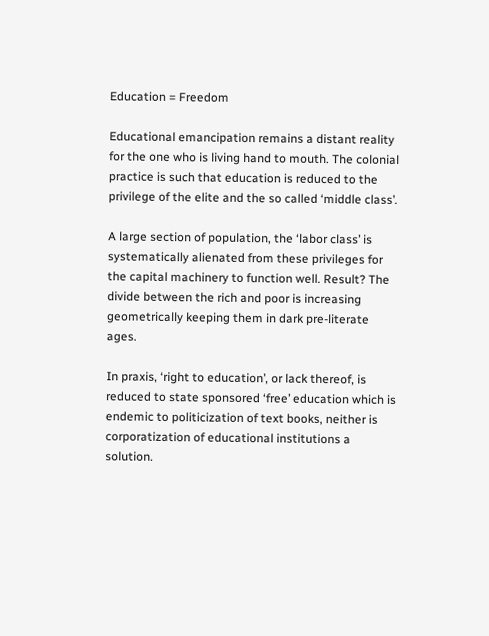Education = Freedom

Educational emancipation remains a distant reality for the one who is living hand to mouth. The colonial practice is such that education is reduced to the privilege of the elite and the so called ‘middle class’.

A large section of population, the ‘labor class’ is systematically alienated from these privileges for the capital machinery to function well. Result? The divide between the rich and poor is increasing geometrically keeping them in dark pre-literate ages.

In praxis, ‘right to education’, or lack thereof, is reduced to state sponsored ‘free’ education which is endemic to politicization of text books, neither is corporatization of educational institutions a solution.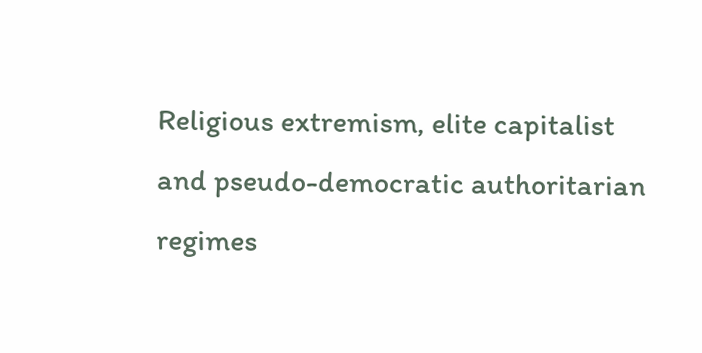Religious extremism, elite capitalist and pseudo-democratic authoritarian regimes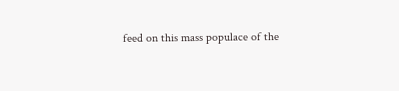feed on this mass populace of the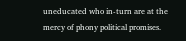uneducated who in-turn are at the mercy of phony political promises.